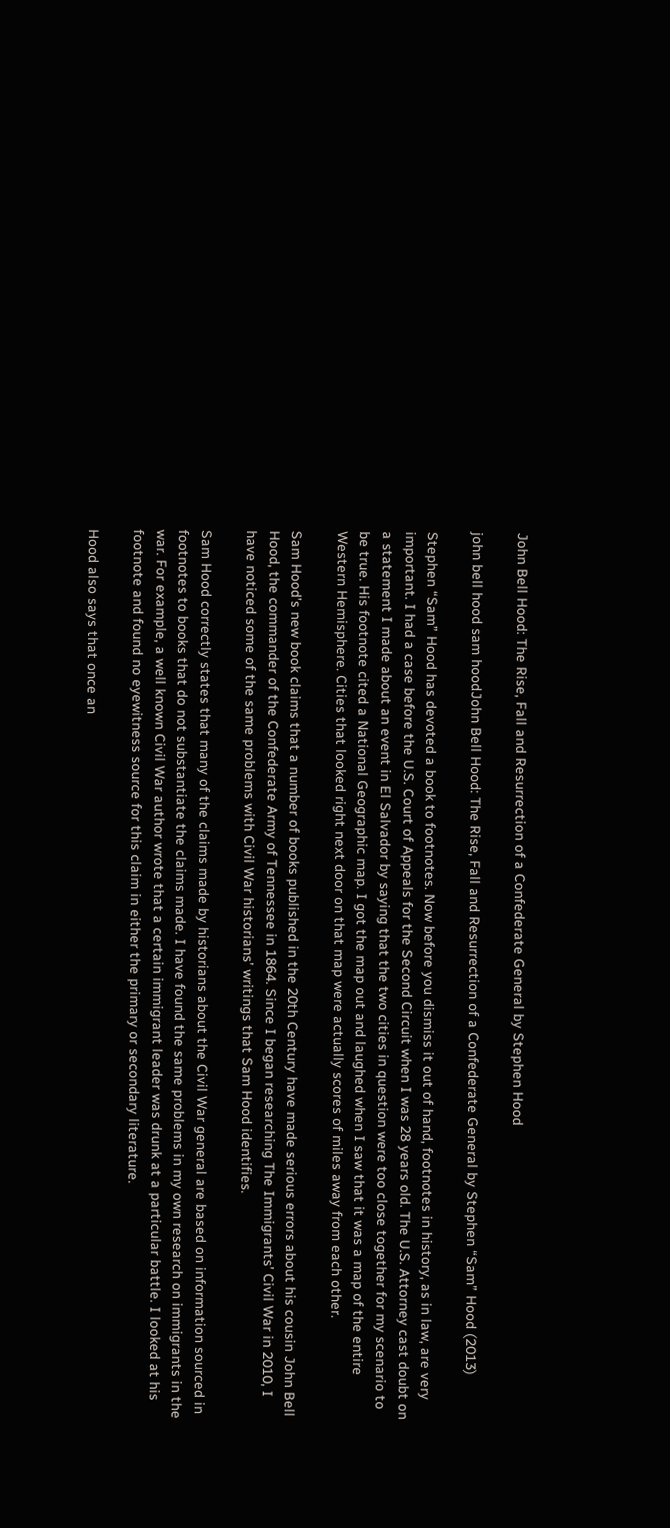John Bell Hood: The Rise, Fall and Resurrection of a Confederate General by Stephen Hood

john bell hood sam hoodJohn Bell Hood: The Rise, Fall and Resurrection of a Confederate General by Stephen “Sam” Hood (2013)

Stephen “Sam” Hood has devoted a book to footnotes. Now before you dismiss it out of hand, footnotes in history, as in law, are very important. I had a case before the U.S. Court of Appeals for the Second Circuit when I was 28 years old. The U.S. Attorney cast doubt on a statement I made about an event in El Salvador by saying that the two cities in question were too close together for my scenario to be true. His footnote cited a National Geographic map. I got the map out and laughed when I saw that it was a map of the entire Western Hemisphere. Cities that looked right next door on that map were actually scores of miles away from each other.

Sam Hood’s new book claims that a number of books published in the 20th Century have made serious errors about his cousin John Bell Hood, the commander of the Confederate Army of Tennessee in 1864. Since I began researching The Immigrants’ Civil War in 2010, I have noticed some of the same problems with Civil War historians’ writings that Sam Hood identifies.

Sam Hood correctly states that many of the claims made by historians about the Civil War general are based on information sourced in footnotes to books that do not substantiate the claims made. I have found the same problems in my own research on immigrants in the war. For example, a well known Civil War author wrote that a certain immigrant leader was drunk at a particular battle. I looked at his footnote and found no eyewitness source for this claim in either the primary or secondary literature.

Hood also says that once an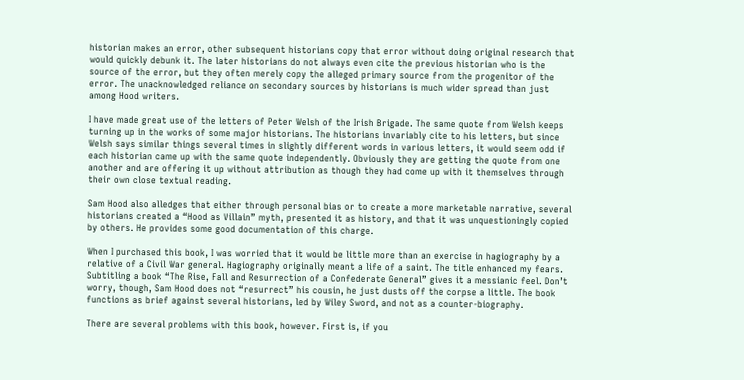historian makes an error, other subsequent historians copy that error without doing original research that would quickly debunk it. The later historians do not always even cite the previous historian who is the source of the error, but they often merely copy the alleged primary source from the progenitor of the error. The unacknowledged reliance on secondary sources by historians is much wider spread than just among Hood writers.

I have made great use of the letters of Peter Welsh of the Irish Brigade. The same quote from Welsh keeps turning up in the works of some major historians. The historians invariably cite to his letters, but since Welsh says similar things several times in slightly different words in various letters, it would seem odd if each historian came up with the same quote independently. Obviously they are getting the quote from one another and are offering it up without attribution as though they had come up with it themselves through their own close textual reading.

Sam Hood also alledges that either through personal bias or to create a more marketable narrative, several historians created a “Hood as Villain” myth, presented it as history, and that it was unquestioningly copied by others. He provides some good documentation of this charge.

When I purchased this book, I was worried that it would be little more than an exercise in hagiography by a relative of a Civil War general. Hagiography originally meant a life of a saint. The title enhanced my fears. Subtitling a book “The Rise, Fall and Resurrection of a Confederate General” gives it a messianic feel. Don’t worry, though, Sam Hood does not “resurrect” his cousin, he just dusts off the corpse a little. The book functions as brief against several historians, led by Wiley Sword, and not as a counter-biography.

There are several problems with this book, however. First is, if you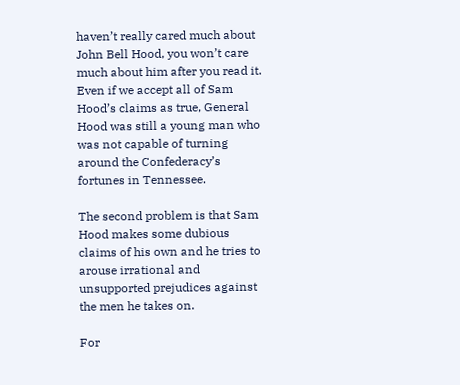haven’t really cared much about John Bell Hood, you won’t care much about him after you read it. Even if we accept all of Sam Hood’s claims as true, General Hood was still a young man who was not capable of turning around the Confederacy’s fortunes in Tennessee.

The second problem is that Sam Hood makes some dubious claims of his own and he tries to arouse irrational and unsupported prejudices against the men he takes on.

For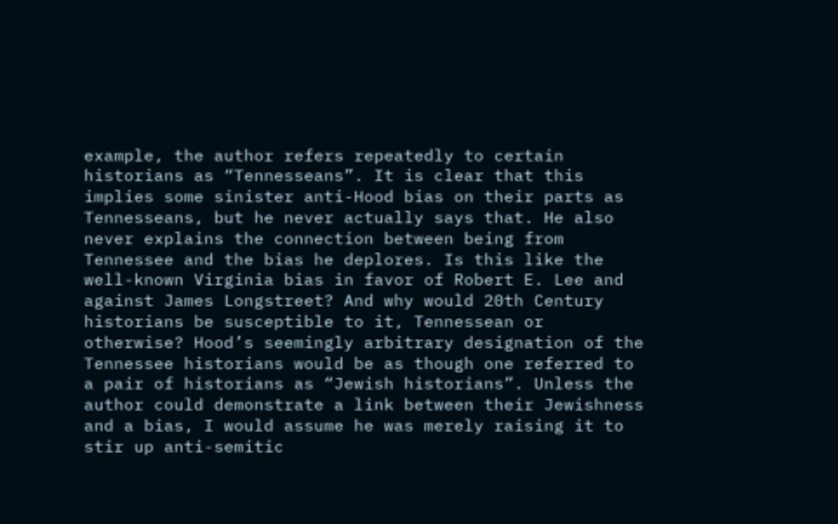example, the author refers repeatedly to certain historians as “Tennesseans”. It is clear that this implies some sinister anti-Hood bias on their parts as Tennesseans, but he never actually says that. He also never explains the connection between being from Tennessee and the bias he deplores. Is this like the well-known Virginia bias in favor of Robert E. Lee and against James Longstreet? And why would 20th Century historians be susceptible to it, Tennessean or otherwise? Hood’s seemingly arbitrary designation of the Tennessee historians would be as though one referred to a pair of historians as “Jewish historians”. Unless the author could demonstrate a link between their Jewishness and a bias, I would assume he was merely raising it to stir up anti-semitic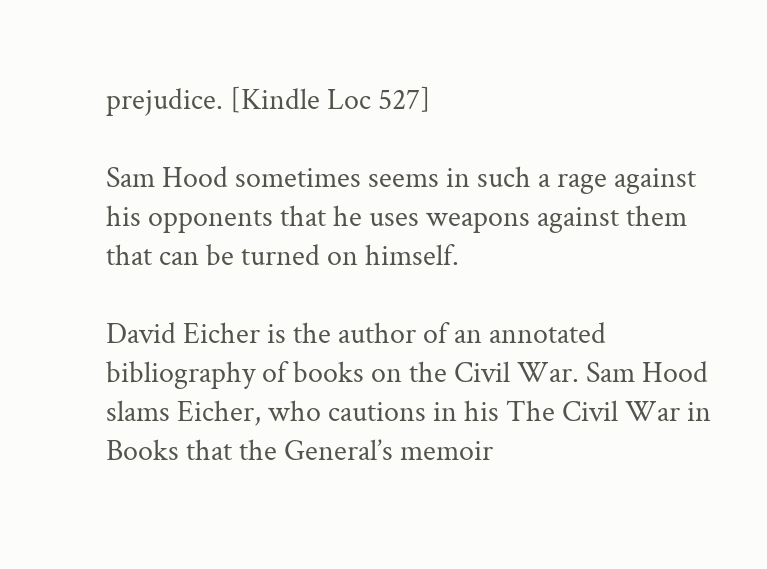prejudice. [Kindle Loc 527]

Sam Hood sometimes seems in such a rage against his opponents that he uses weapons against them that can be turned on himself.

David Eicher is the author of an annotated bibliography of books on the Civil War. Sam Hood slams Eicher, who cautions in his The Civil War in Books that the General’s memoir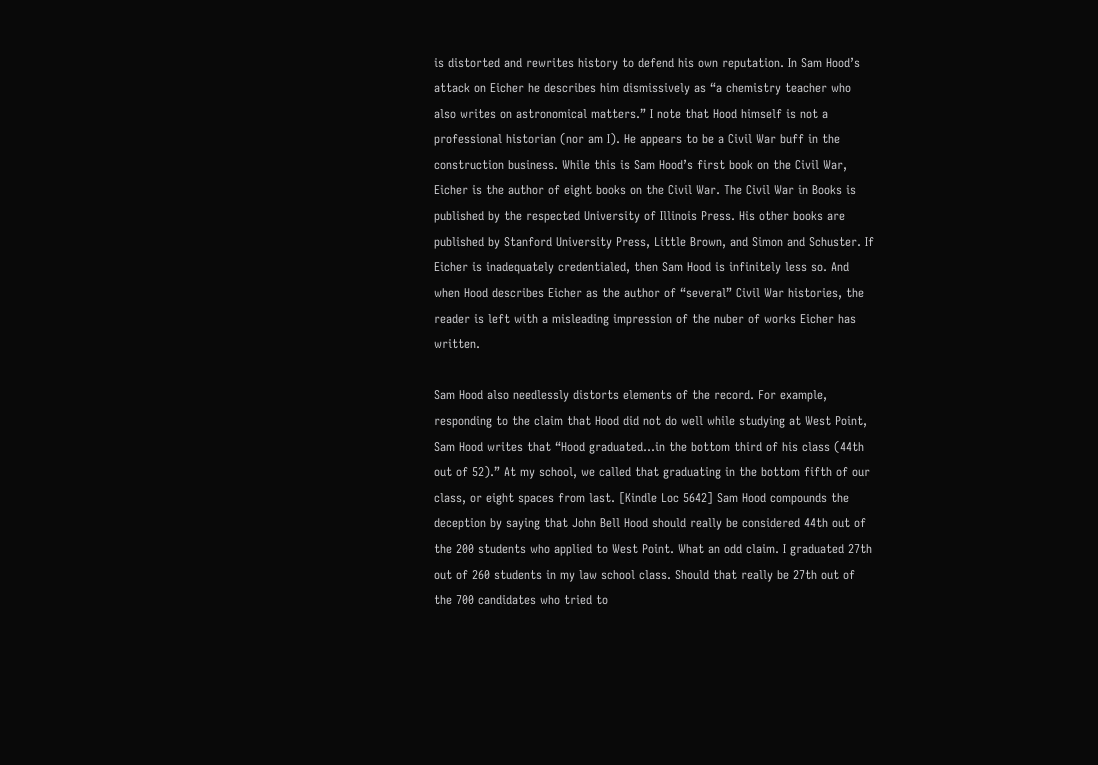is distorted and rewrites history to defend his own reputation. In Sam Hood’s attack on Eicher he describes him dismissively as “a chemistry teacher who also writes on astronomical matters.” I note that Hood himself is not a professional historian (nor am I). He appears to be a Civil War buff in the construction business. While this is Sam Hood’s first book on the Civil War,  Eicher is the author of eight books on the Civil War. The Civil War in Books is published by the respected University of Illinois Press. His other books are published by Stanford University Press, Little Brown, and Simon and Schuster. If Eicher is inadequately credentialed, then Sam Hood is infinitely less so. And when Hood describes Eicher as the author of “several” Civil War histories, the reader is left with a misleading impression of the nuber of works Eicher has written.

Sam Hood also needlessly distorts elements of the record. For example, responding to the claim that Hood did not do well while studying at West Point, Sam Hood writes that “Hood graduated…in the bottom third of his class (44th out of 52).” At my school, we called that graduating in the bottom fifth of our class, or eight spaces from last. [Kindle Loc 5642] Sam Hood compounds the deception by saying that John Bell Hood should really be considered 44th out of the 200 students who applied to West Point. What an odd claim. I graduated 27th out of 260 students in my law school class. Should that really be 27th out of the 700 candidates who tried to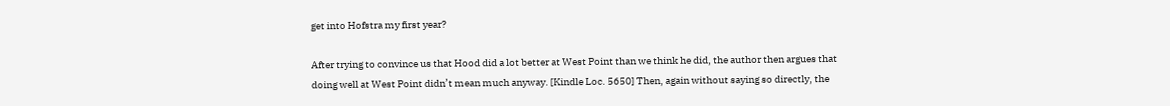get into Hofstra my first year?

After trying to convince us that Hood did a lot better at West Point than we think he did, the author then argues that doing well at West Point didn’t mean much anyway. [Kindle Loc. 5650] Then, again without saying so directly, the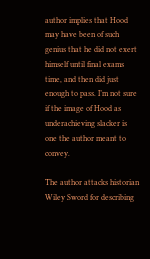author implies that Hood may have been of such genius that he did not exert himself until final exams time, and then did just enough to pass. I’m not sure if the image of Hood as underachieving slacker is one the author meant to convey.

The author attacks historian Wiley Sword for describing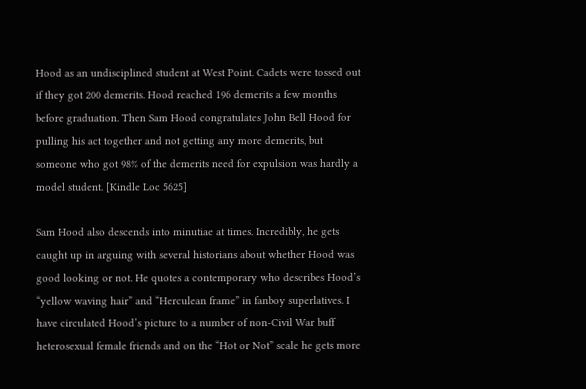Hood as an undisciplined student at West Point. Cadets were tossed out if they got 200 demerits. Hood reached 196 demerits a few months before graduation. Then Sam Hood congratulates John Bell Hood for pulling his act together and not getting any more demerits, but someone who got 98% of the demerits need for expulsion was hardly a model student. [Kindle Loc 5625]

Sam Hood also descends into minutiae at times. Incredibly, he gets caught up in arguing with several historians about whether Hood was good looking or not. He quotes a contemporary who describes Hood’s “yellow waving hair” and “Herculean frame” in fanboy superlatives. I have circulated Hood’s picture to a number of non-Civil War buff heterosexual female friends and on the “Hot or Not” scale he gets more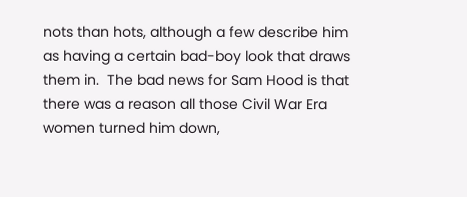nots than hots, although a few describe him as having a certain bad-boy look that draws them in.  The bad news for Sam Hood is that there was a reason all those Civil War Era women turned him down,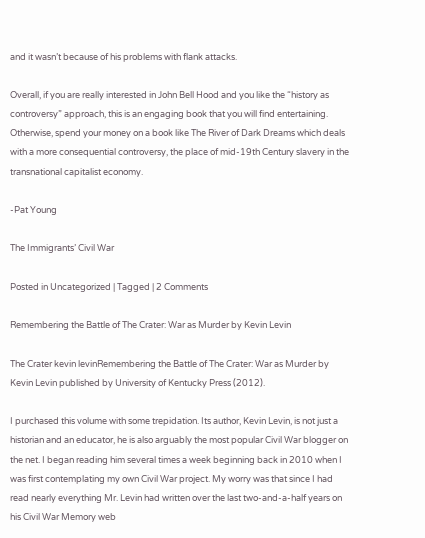and it wasn’t because of his problems with flank attacks.

Overall, if you are really interested in John Bell Hood and you like the “history as controversy” approach, this is an engaging book that you will find entertaining. Otherwise, spend your money on a book like The River of Dark Dreams which deals with a more consequential controversy, the place of mid-19th Century slavery in the transnational capitalist economy.

-Pat Young

The Immigrants’ Civil War

Posted in Uncategorized | Tagged | 2 Comments

Remembering the Battle of The Crater: War as Murder by Kevin Levin

The Crater kevin levinRemembering the Battle of The Crater: War as Murder by Kevin Levin published by University of Kentucky Press (2012).

I purchased this volume with some trepidation. Its author, Kevin Levin, is not just a historian and an educator, he is also arguably the most popular Civil War blogger on the net. I began reading him several times a week beginning back in 2010 when I was first contemplating my own Civil War project. My worry was that since I had read nearly everything Mr. Levin had written over the last two-and-a-half years on his Civil War Memory web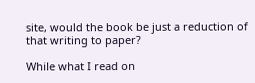site, would the book be just a reduction of that writing to paper?

While what I read on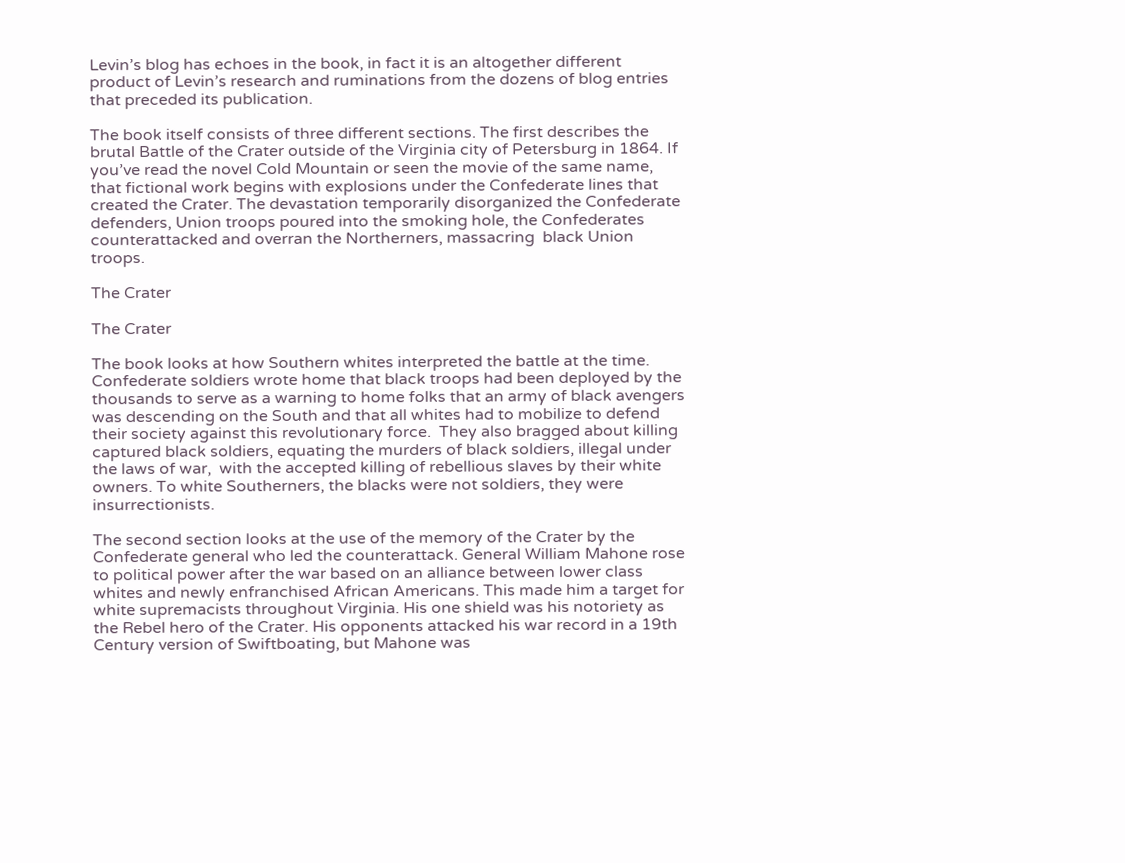Levin’s blog has echoes in the book, in fact it is an altogether different product of Levin’s research and ruminations from the dozens of blog entries that preceded its publication.

The book itself consists of three different sections. The first describes the brutal Battle of the Crater outside of the Virginia city of Petersburg in 1864. If you’ve read the novel Cold Mountain or seen the movie of the same name, that fictional work begins with explosions under the Confederate lines that created the Crater. The devastation temporarily disorganized the Confederate defenders, Union troops poured into the smoking hole, the Confederates counterattacked and overran the Northerners, massacring  black Union troops.

The Crater

The Crater

The book looks at how Southern whites interpreted the battle at the time. Confederate soldiers wrote home that black troops had been deployed by the thousands to serve as a warning to home folks that an army of black avengers was descending on the South and that all whites had to mobilize to defend their society against this revolutionary force.  They also bragged about killing captured black soldiers, equating the murders of black soldiers, illegal under the laws of war,  with the accepted killing of rebellious slaves by their white owners. To white Southerners, the blacks were not soldiers, they were insurrectionists.

The second section looks at the use of the memory of the Crater by the Confederate general who led the counterattack. General William Mahone rose to political power after the war based on an alliance between lower class whites and newly enfranchised African Americans. This made him a target for white supremacists throughout Virginia. His one shield was his notoriety as the Rebel hero of the Crater. His opponents attacked his war record in a 19th Century version of Swiftboating, but Mahone was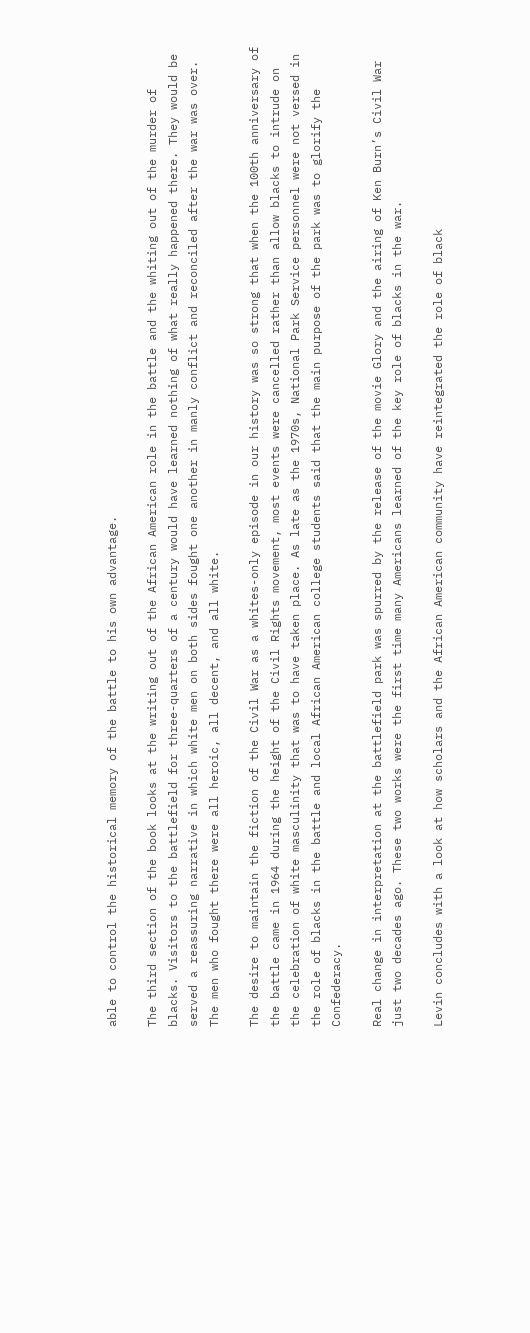able to control the historical memory of the battle to his own advantage.

The third section of the book looks at the writing out of the African American role in the battle and the whiting out of the murder of blacks. Visitors to the battlefield for three-quarters of a century would have learned nothing of what really happened there. They would be served a reassuring narrative in which white men on both sides fought one another in manly conflict and reconciled after the war was over. The men who fought there were all heroic, all decent, and all white.

The desire to maintain the fiction of the Civil War as a whites-only episode in our history was so strong that when the 100th anniversary of the battle came in 1964 during the height of the Civil Rights movement, most events were cancelled rather than allow blacks to intrude on the celebration of white masculinity that was to have taken place. As late as the 1970s, National Park Service personnel were not versed in the role of blacks in the battle and local African American college students said that the main purpose of the park was to glorify the Confederacy.

Real change in interpretation at the battlefield park was spurred by the release of the movie Glory and the airing of Ken Burn’s Civil War just two decades ago. These two works were the first time many Americans learned of the key role of blacks in the war.

Levin concludes with a look at how scholars and the African American community have reintegrated the role of black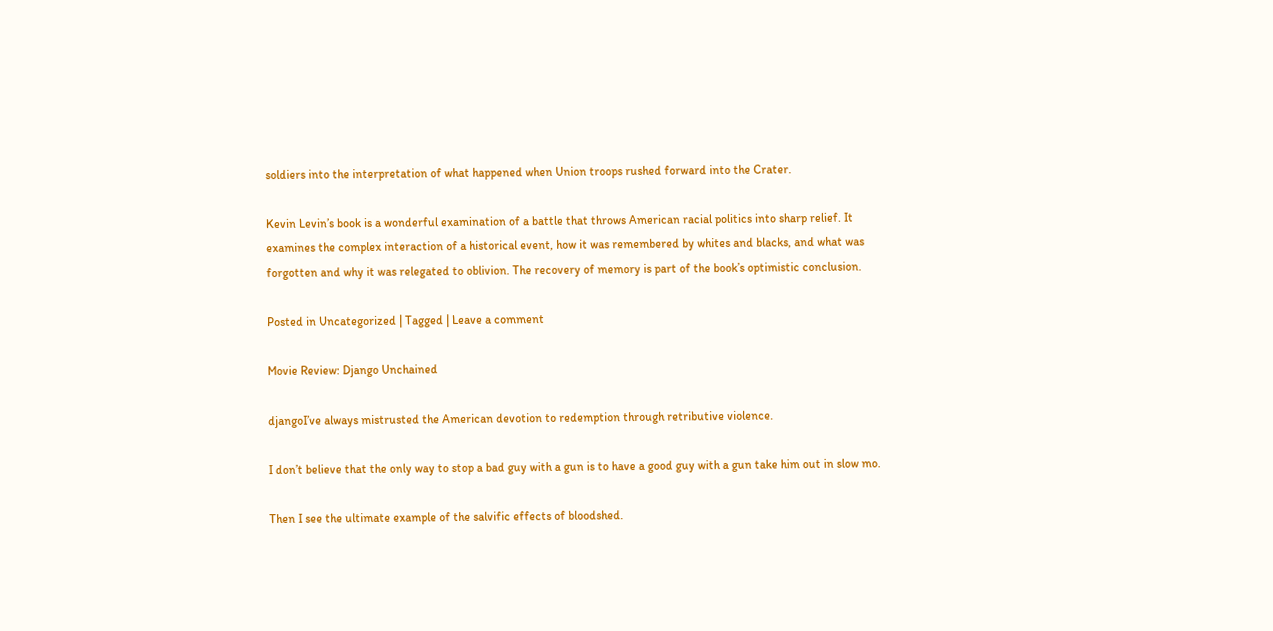soldiers into the interpretation of what happened when Union troops rushed forward into the Crater.

Kevin Levin’s book is a wonderful examination of a battle that throws American racial politics into sharp relief. It examines the complex interaction of a historical event, how it was remembered by whites and blacks, and what was forgotten and why it was relegated to oblivion. The recovery of memory is part of the book’s optimistic conclusion.

Posted in Uncategorized | Tagged | Leave a comment

Movie Review: Django Unchained

djangoI’ve always mistrusted the American devotion to redemption through retributive violence.

I don’t believe that the only way to stop a bad guy with a gun is to have a good guy with a gun take him out in slow mo.

Then I see the ultimate example of the salvific effects of bloodshed.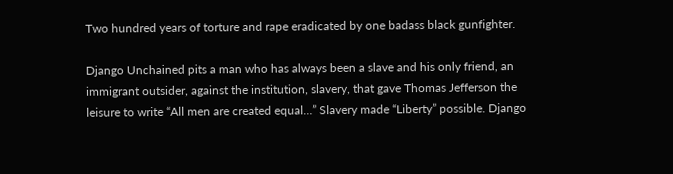Two hundred years of torture and rape eradicated by one badass black gunfighter.

Django Unchained pits a man who has always been a slave and his only friend, an immigrant outsider, against the institution, slavery, that gave Thomas Jefferson the leisure to write “All men are created equal…” Slavery made “Liberty” possible. Django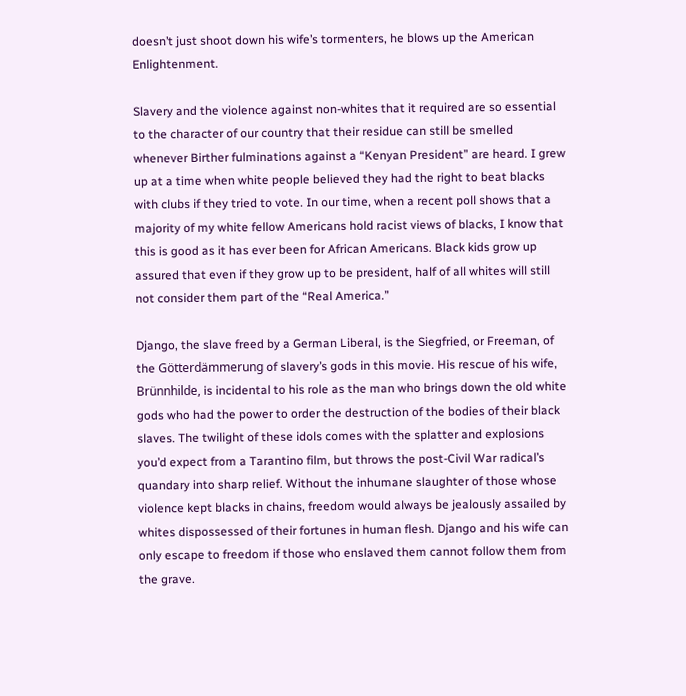doesn’t just shoot down his wife’s tormenters, he blows up the American Enlightenment.

Slavery and the violence against non-whites that it required are so essential to the character of our country that their residue can still be smelled whenever Birther fulminations against a “Kenyan President” are heard. I grew up at a time when white people believed they had the right to beat blacks with clubs if they tried to vote. In our time, when a recent poll shows that a majority of my white fellow Americans hold racist views of blacks, I know that this is good as it has ever been for African Americans. Black kids grow up assured that even if they grow up to be president, half of all whites will still not consider them part of the “Real America.”

Django, the slave freed by a German Liberal, is the Siegfried, or Freeman, of the Götterdämmerung of slavery’s gods in this movie. His rescue of his wife, Brünnhilde, is incidental to his role as the man who brings down the old white gods who had the power to order the destruction of the bodies of their black slaves. The twilight of these idols comes with the splatter and explosions you’d expect from a Tarantino film, but throws the post-Civil War radical’s quandary into sharp relief. Without the inhumane slaughter of those whose violence kept blacks in chains, freedom would always be jealously assailed by whites dispossessed of their fortunes in human flesh. Django and his wife can only escape to freedom if those who enslaved them cannot follow them from the grave.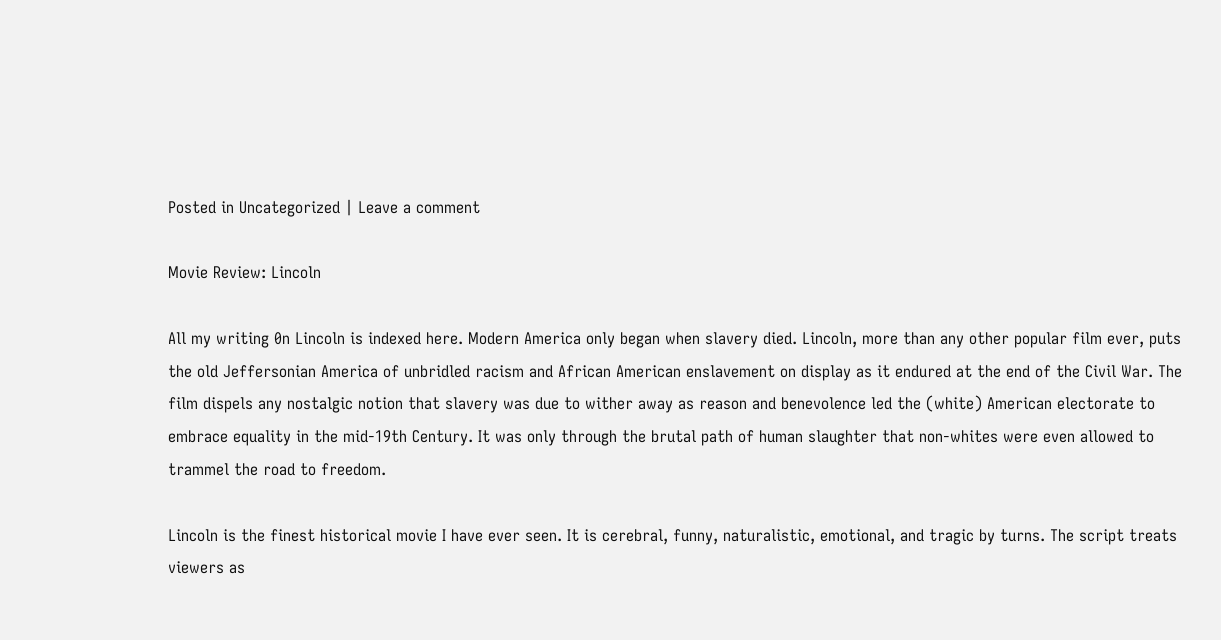Posted in Uncategorized | Leave a comment

Movie Review: Lincoln

All my writing 0n Lincoln is indexed here. Modern America only began when slavery died. Lincoln, more than any other popular film ever, puts the old Jeffersonian America of unbridled racism and African American enslavement on display as it endured at the end of the Civil War. The film dispels any nostalgic notion that slavery was due to wither away as reason and benevolence led the (white) American electorate to embrace equality in the mid-19th Century. It was only through the brutal path of human slaughter that non-whites were even allowed to trammel the road to freedom.

Lincoln is the finest historical movie I have ever seen. It is cerebral, funny, naturalistic, emotional, and tragic by turns. The script treats viewers as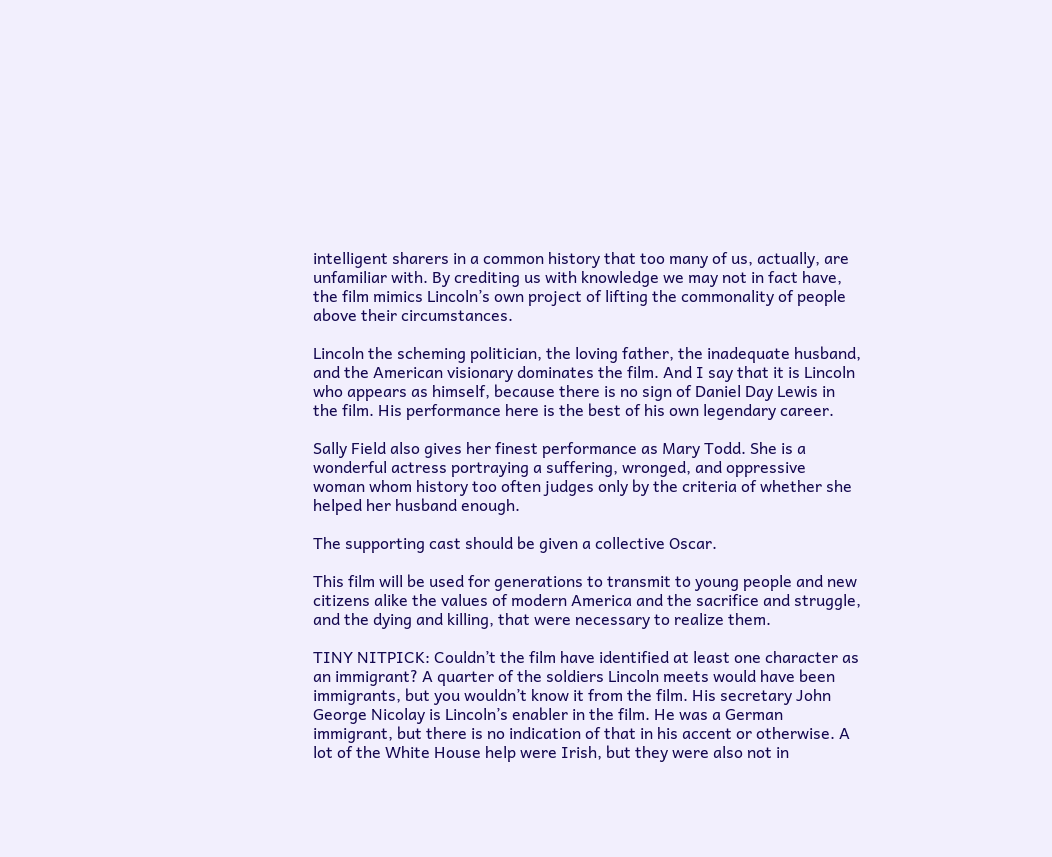intelligent sharers in a common history that too many of us, actually, are unfamiliar with. By crediting us with knowledge we may not in fact have, the film mimics Lincoln’s own project of lifting the commonality of people above their circumstances.

Lincoln the scheming politician, the loving father, the inadequate husband, and the American visionary dominates the film. And I say that it is Lincoln who appears as himself, because there is no sign of Daniel Day Lewis in the film. His performance here is the best of his own legendary career.

Sally Field also gives her finest performance as Mary Todd. She is a wonderful actress portraying a suffering, wronged, and oppressive woman whom history too often judges only by the criteria of whether she helped her husband enough.

The supporting cast should be given a collective Oscar.

This film will be used for generations to transmit to young people and new citizens alike the values of modern America and the sacrifice and struggle, and the dying and killing, that were necessary to realize them.

TINY NITPICK: Couldn’t the film have identified at least one character as an immigrant? A quarter of the soldiers Lincoln meets would have been immigrants, but you wouldn’t know it from the film. His secretary John George Nicolay is Lincoln’s enabler in the film. He was a German immigrant, but there is no indication of that in his accent or otherwise. A lot of the White House help were Irish, but they were also not in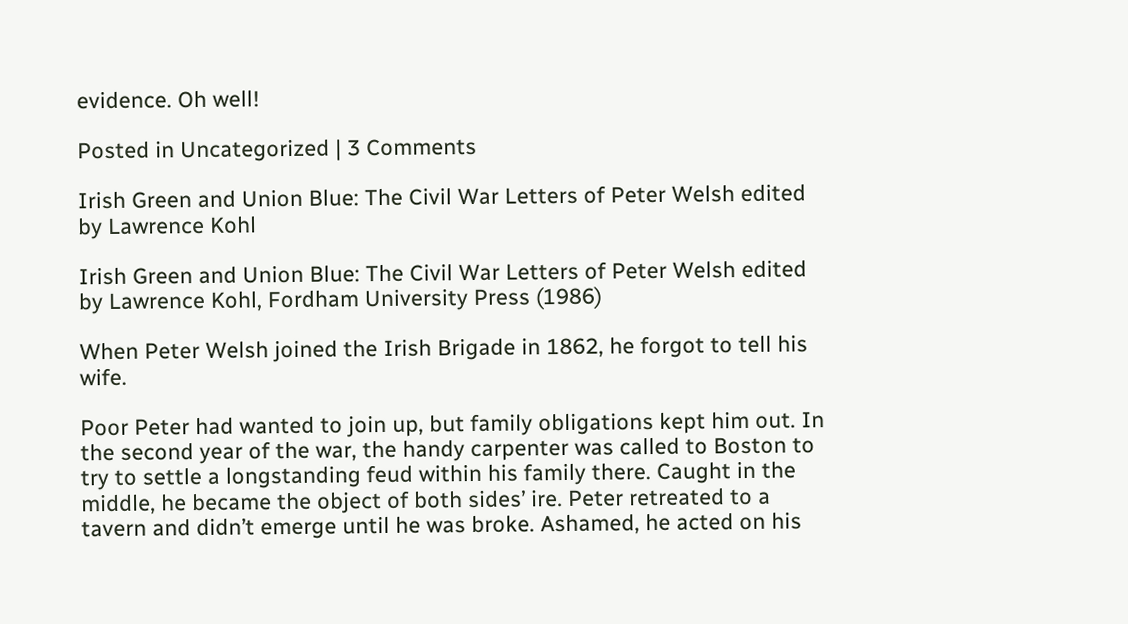evidence. Oh well!

Posted in Uncategorized | 3 Comments

Irish Green and Union Blue: The Civil War Letters of Peter Welsh edited by Lawrence Kohl

Irish Green and Union Blue: The Civil War Letters of Peter Welsh edited by Lawrence Kohl, Fordham University Press (1986)

When Peter Welsh joined the Irish Brigade in 1862, he forgot to tell his wife.

Poor Peter had wanted to join up, but family obligations kept him out. In the second year of the war, the handy carpenter was called to Boston to try to settle a longstanding feud within his family there. Caught in the middle, he became the object of both sides’ ire. Peter retreated to a tavern and didn’t emerge until he was broke. Ashamed, he acted on his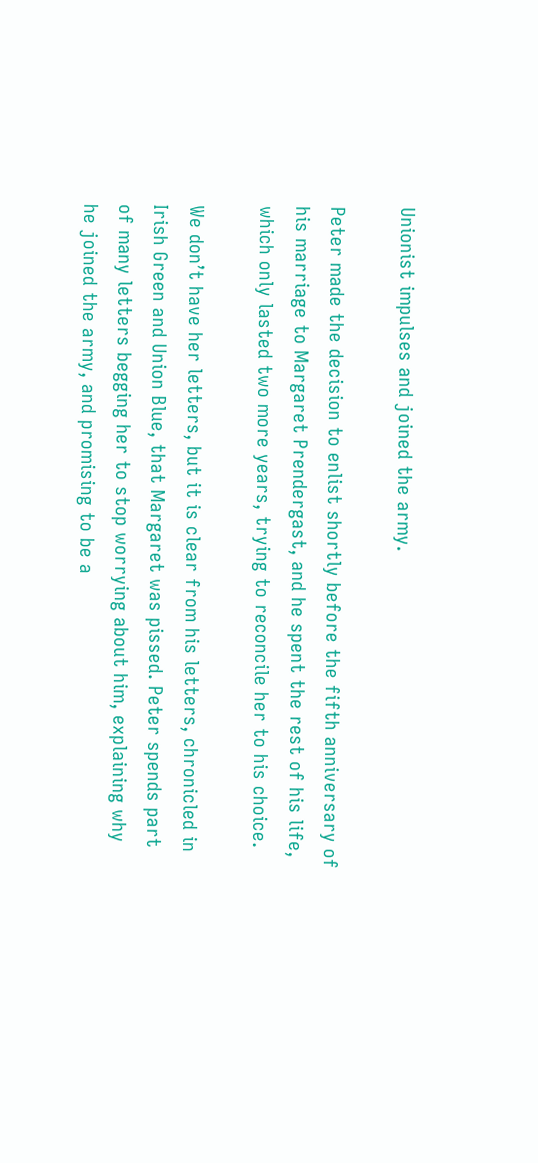Unionist impulses and joined the army.

Peter made the decision to enlist shortly before the fifth anniversary of his marriage to Margaret Prendergast, and he spent the rest of his life, which only lasted two more years, trying to reconcile her to his choice.

We don’t have her letters, but it is clear from his letters, chronicled in Irish Green and Union Blue, that Margaret was pissed. Peter spends part of many letters begging her to stop worrying about him, explaining why he joined the army, and promising to be a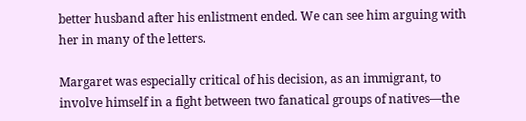better husband after his enlistment ended. We can see him arguing with her in many of the letters.

Margaret was especially critical of his decision, as an immigrant, to involve himself in a fight between two fanatical groups of natives—the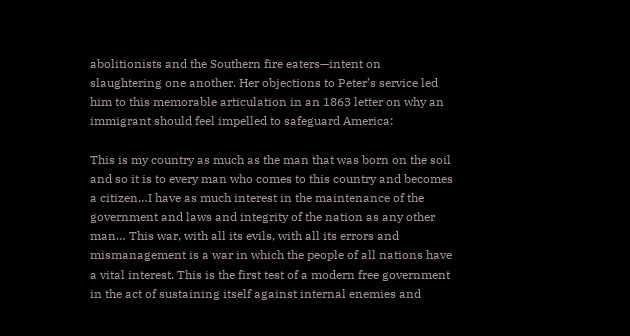abolitionists and the Southern fire eaters—intent on slaughtering one another. Her objections to Peter’s service led him to this memorable articulation in an 1863 letter on why an immigrant should feel impelled to safeguard America:

This is my country as much as the man that was born on the soil and so it is to every man who comes to this country and becomes a citizen…I have as much interest in the maintenance of the government and laws and integrity of the nation as any other man… This war, with all its evils, with all its errors and mismanagement is a war in which the people of all nations have a vital interest. This is the first test of a modern free government in the act of sustaining itself against internal enemies and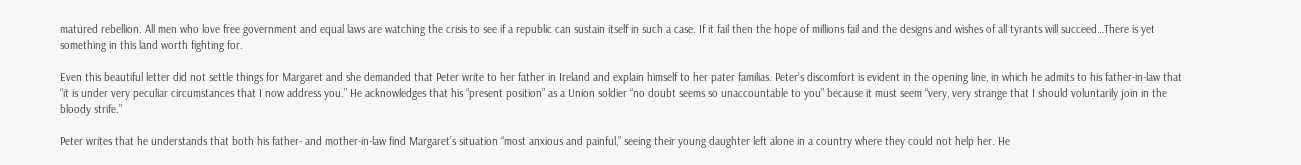matured rebellion. All men who love free government and equal laws are watching the crisis to see if a republic can sustain itself in such a case. If it fail then the hope of millions fail and the designs and wishes of all tyrants will succeed…There is yet something in this land worth fighting for.

Even this beautiful letter did not settle things for Margaret and she demanded that Peter write to her father in Ireland and explain himself to her pater familias. Peter’s discomfort is evident in the opening line, in which he admits to his father-in-law that “it is under very peculiar circumstances that I now address you.” He acknowledges that his “present position” as a Union soldier “no doubt seems so unaccountable to you” because it must seem “very, very strange that I should voluntarily join in the bloody strife.”

Peter writes that he understands that both his father- and mother-in-law find Margaret’s situation “most anxious and painful,” seeing their young daughter left alone in a country where they could not help her. He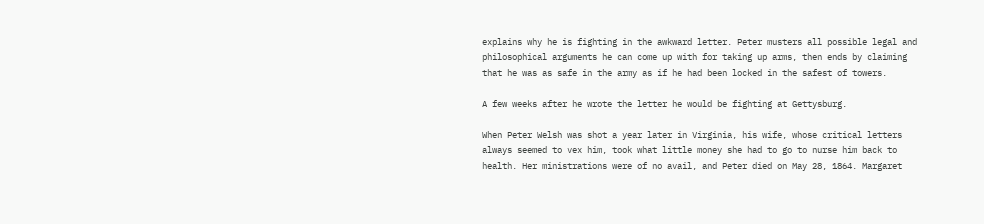explains why he is fighting in the awkward letter. Peter musters all possible legal and philosophical arguments he can come up with for taking up arms, then ends by claiming that he was as safe in the army as if he had been locked in the safest of towers.

A few weeks after he wrote the letter he would be fighting at Gettysburg.

When Peter Welsh was shot a year later in Virginia, his wife, whose critical letters always seemed to vex him, took what little money she had to go to nurse him back to health. Her ministrations were of no avail, and Peter died on May 28, 1864. Margaret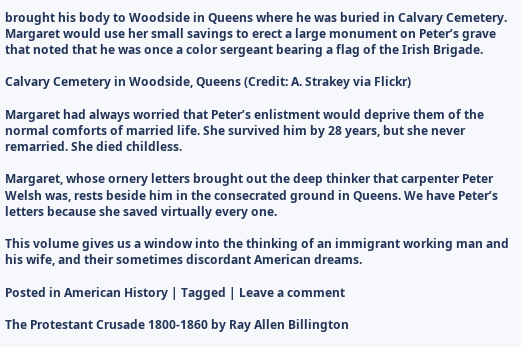brought his body to Woodside in Queens where he was buried in Calvary Cemetery. Margaret would use her small savings to erect a large monument on Peter’s grave that noted that he was once a color sergeant bearing a flag of the Irish Brigade.

Calvary Cemetery in Woodside, Queens (Credit: A. Strakey via Flickr)

Margaret had always worried that Peter’s enlistment would deprive them of the normal comforts of married life. She survived him by 28 years, but she never remarried. She died childless.

Margaret, whose ornery letters brought out the deep thinker that carpenter Peter Welsh was, rests beside him in the consecrated ground in Queens. We have Peter’s letters because she saved virtually every one.

This volume gives us a window into the thinking of an immigrant working man and his wife, and their sometimes discordant American dreams.

Posted in American History | Tagged | Leave a comment

The Protestant Crusade 1800-1860 by Ray Allen Billington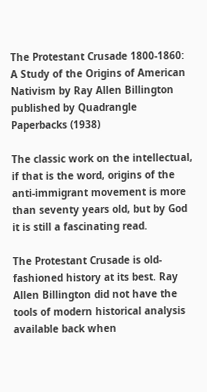The Protestant Crusade 1800-1860: A Study of the Origins of American Nativism by Ray Allen Billington published by Quadrangle Paperbacks (1938)

The classic work on the intellectual, if that is the word, origins of the anti-immigrant movement is more than seventy years old, but by God it is still a fascinating read.

The Protestant Crusade is old-fashioned history at its best. Ray Allen Billington did not have the tools of modern historical analysis available back when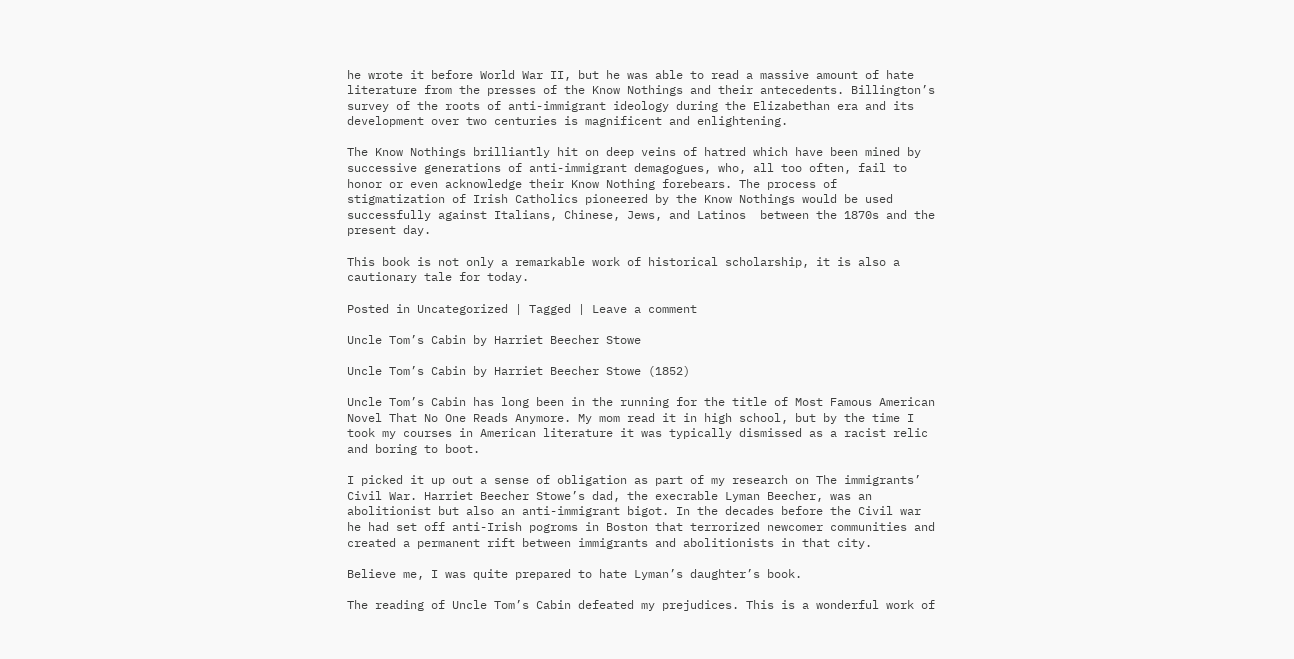he wrote it before World War II, but he was able to read a massive amount of hate literature from the presses of the Know Nothings and their antecedents. Billington’s survey of the roots of anti-immigrant ideology during the Elizabethan era and its development over two centuries is magnificent and enlightening.

The Know Nothings brilliantly hit on deep veins of hatred which have been mined by successive generations of anti-immigrant demagogues, who, all too often, fail to honor or even acknowledge their Know Nothing forebears. The process of stigmatization of Irish Catholics pioneered by the Know Nothings would be used successfully against Italians, Chinese, Jews, and Latinos  between the 1870s and the present day.

This book is not only a remarkable work of historical scholarship, it is also a cautionary tale for today.

Posted in Uncategorized | Tagged | Leave a comment

Uncle Tom’s Cabin by Harriet Beecher Stowe

Uncle Tom’s Cabin by Harriet Beecher Stowe (1852)

Uncle Tom’s Cabin has long been in the running for the title of Most Famous American Novel That No One Reads Anymore. My mom read it in high school, but by the time I took my courses in American literature it was typically dismissed as a racist relic and boring to boot.

I picked it up out a sense of obligation as part of my research on The immigrants’ Civil War. Harriet Beecher Stowe’s dad, the execrable Lyman Beecher, was an abolitionist but also an anti-immigrant bigot. In the decades before the Civil war he had set off anti-Irish pogroms in Boston that terrorized newcomer communities and created a permanent rift between immigrants and abolitionists in that city.

Believe me, I was quite prepared to hate Lyman’s daughter’s book.

The reading of Uncle Tom’s Cabin defeated my prejudices. This is a wonderful work of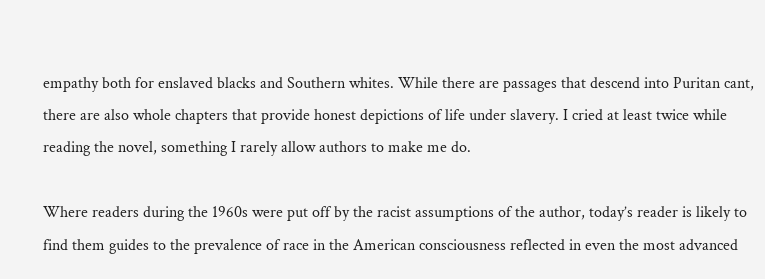empathy both for enslaved blacks and Southern whites. While there are passages that descend into Puritan cant, there are also whole chapters that provide honest depictions of life under slavery. I cried at least twice while reading the novel, something I rarely allow authors to make me do.

Where readers during the 1960s were put off by the racist assumptions of the author, today’s reader is likely to find them guides to the prevalence of race in the American consciousness reflected in even the most advanced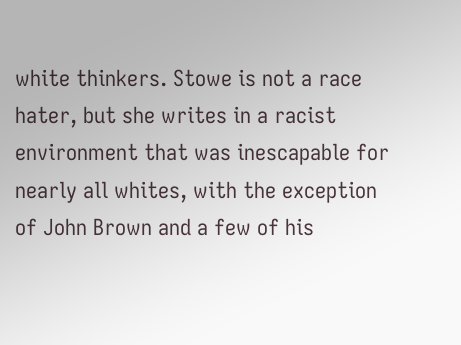white thinkers. Stowe is not a race hater, but she writes in a racist environment that was inescapable for nearly all whites, with the exception of John Brown and a few of his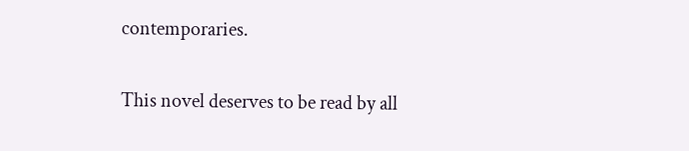contemporaries.

This novel deserves to be read by all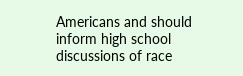Americans and should inform high school discussions of race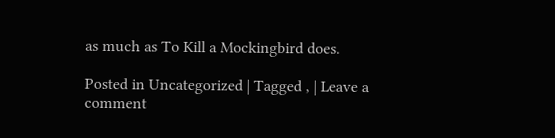as much as To Kill a Mockingbird does.

Posted in Uncategorized | Tagged , | Leave a comment